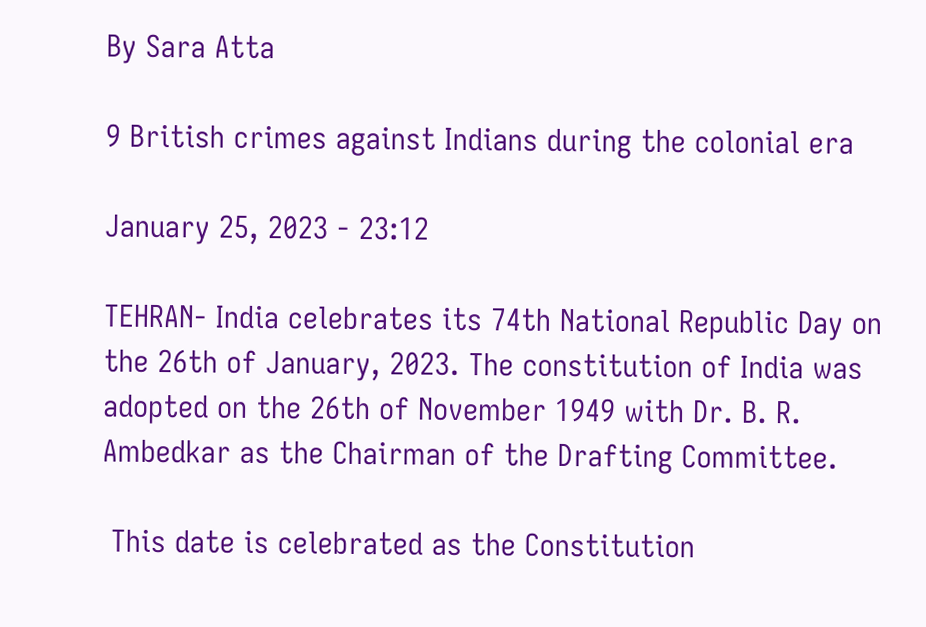By Sara Atta

9 British crimes against Indians during the colonial era

January 25, 2023 - 23:12

TEHRAN- India celebrates its 74th National Republic Day on the 26th of January, 2023. The constitution of India was adopted on the 26th of November 1949 with Dr. B. R. Ambedkar as the Chairman of the Drafting Committee.

 This date is celebrated as the Constitution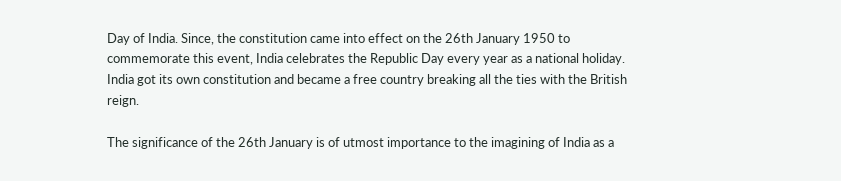Day of India. Since, the constitution came into effect on the 26th January 1950 to commemorate this event, India celebrates the Republic Day every year as a national holiday. India got its own constitution and became a free country breaking all the ties with the British reign.

The significance of the 26th January is of utmost importance to the imagining of India as a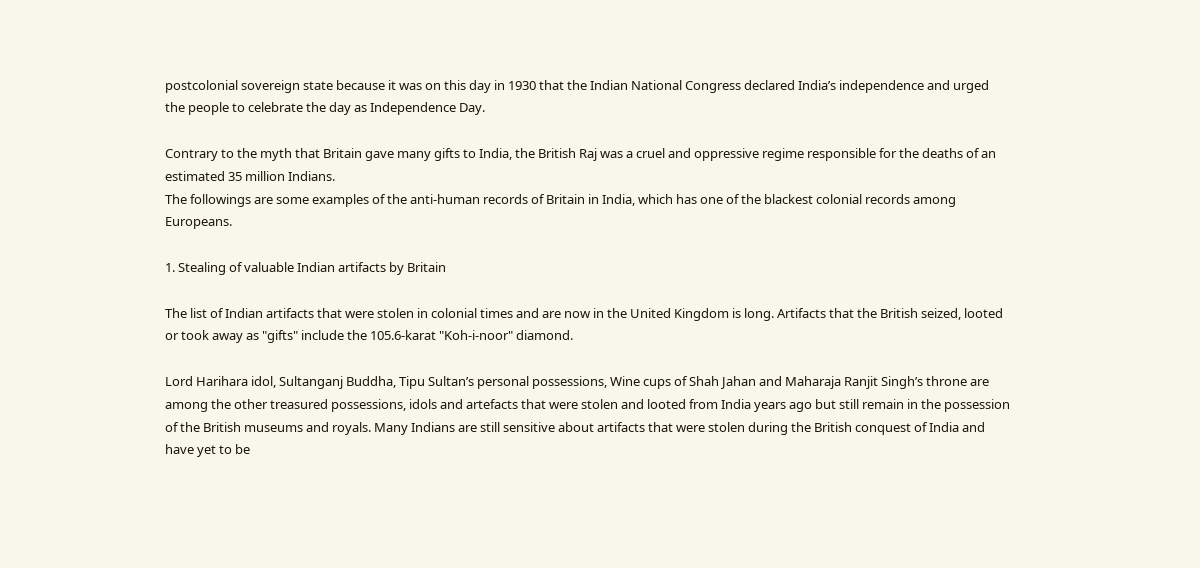postcolonial sovereign state because it was on this day in 1930 that the Indian National Congress declared India’s independence and urged the people to celebrate the day as Independence Day.

Contrary to the myth that Britain gave many gifts to India, the British Raj was a cruel and oppressive regime responsible for the deaths of an estimated 35 million Indians.
The followings are some examples of the anti-human records of Britain in India, which has one of the blackest colonial records among Europeans.

1. Stealing of valuable Indian artifacts by Britain

The list of Indian artifacts that were stolen in colonial times and are now in the United Kingdom is long. Artifacts that the British seized, looted or took away as "gifts" include the 105.6-karat "Koh-i-noor" diamond.

Lord Harihara idol, Sultanganj Buddha, Tipu Sultan’s personal possessions, Wine cups of Shah Jahan and Maharaja Ranjit Singh’s throne are among the other treasured possessions, idols and artefacts that were stolen and looted from India years ago but still remain in the possession of the British museums and royals. Many Indians are still sensitive about artifacts that were stolen during the British conquest of India and have yet to be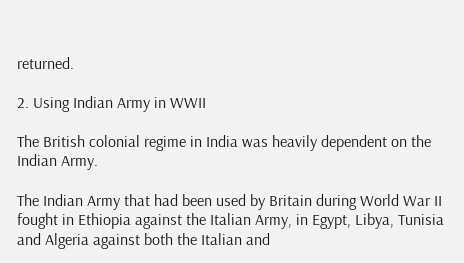returned.

2. Using Indian Army in WWII

The British colonial regime in India was heavily dependent on the Indian Army.

The Indian Army that had been used by Britain during World War II fought in Ethiopia against the Italian Army, in Egypt, Libya, Tunisia and Algeria against both the Italian and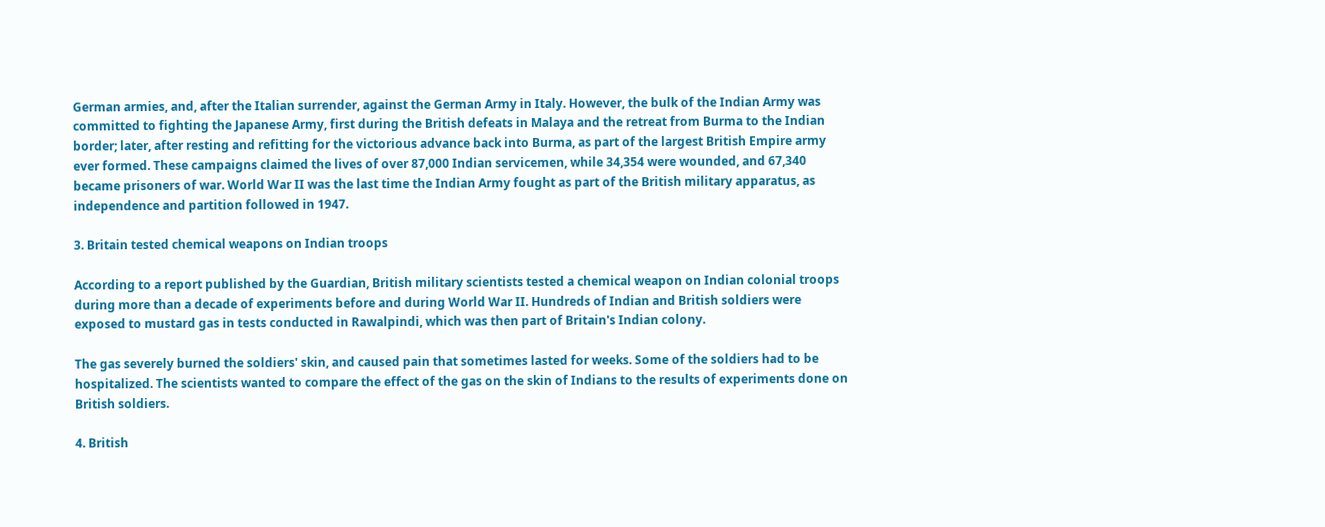German armies, and, after the Italian surrender, against the German Army in Italy. However, the bulk of the Indian Army was committed to fighting the Japanese Army, first during the British defeats in Malaya and the retreat from Burma to the Indian border; later, after resting and refitting for the victorious advance back into Burma, as part of the largest British Empire army ever formed. These campaigns claimed the lives of over 87,000 Indian servicemen, while 34,354 were wounded, and 67,340 became prisoners of war. World War II was the last time the Indian Army fought as part of the British military apparatus, as independence and partition followed in 1947.

3. Britain tested chemical weapons on Indian troops

According to a report published by the Guardian, British military scientists tested a chemical weapon on Indian colonial troops during more than a decade of experiments before and during World War II. Hundreds of Indian and British soldiers were exposed to mustard gas in tests conducted in Rawalpindi, which was then part of Britain's Indian colony.

The gas severely burned the soldiers' skin, and caused pain that sometimes lasted for weeks. Some of the soldiers had to be hospitalized. The scientists wanted to compare the effect of the gas on the skin of Indians to the results of experiments done on British soldiers.

4. British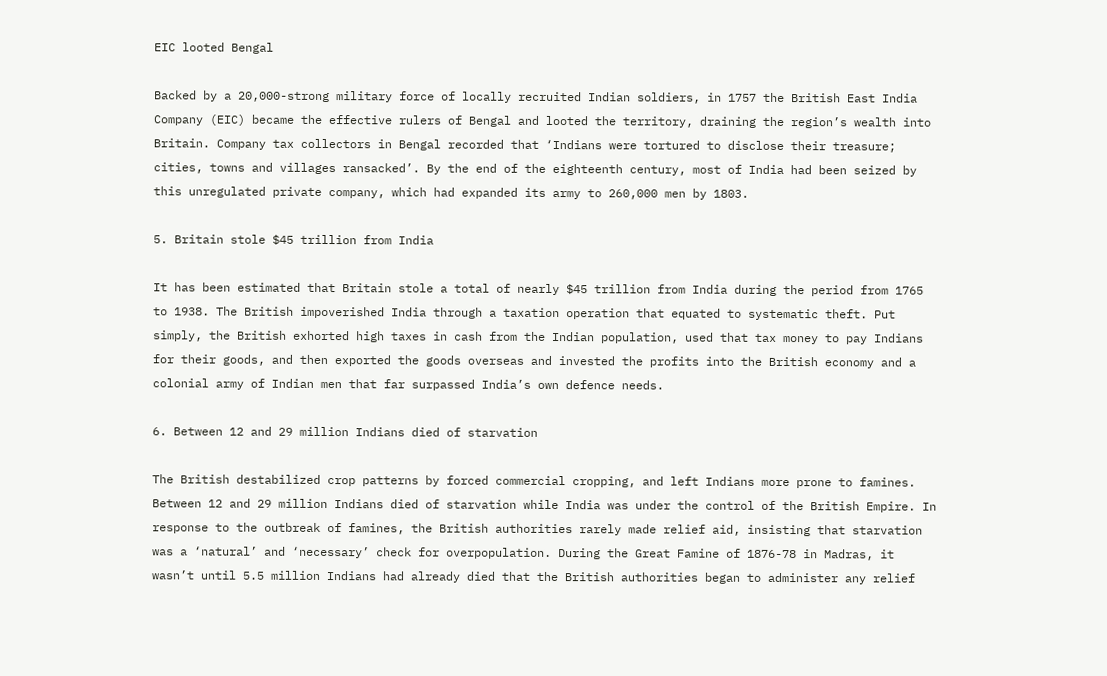EIC looted Bengal

Backed by a 20,000-strong military force of locally recruited Indian soldiers, in 1757 the British East India Company (EIC) became the effective rulers of Bengal and looted the territory, draining the region’s wealth into Britain. Company tax collectors in Bengal recorded that ‘Indians were tortured to disclose their treasure; cities, towns and villages ransacked’. By the end of the eighteenth century, most of India had been seized by this unregulated private company, which had expanded its army to 260,000 men by 1803.

5. Britain stole $45 trillion from India

It has been estimated that Britain stole a total of nearly $45 trillion from India during the period from 1765 to 1938. The British impoverished India through a taxation operation that equated to systematic theft. Put simply, the British exhorted high taxes in cash from the Indian population, used that tax money to pay Indians for their goods, and then exported the goods overseas and invested the profits into the British economy and a colonial army of Indian men that far surpassed India’s own defence needs.

6. Between 12 and 29 million Indians died of starvation

The British destabilized crop patterns by forced commercial cropping, and left Indians more prone to famines. Between 12 and 29 million Indians died of starvation while India was under the control of the British Empire. In response to the outbreak of famines, the British authorities rarely made relief aid, insisting that starvation was a ‘natural’ and ‘necessary’ check for overpopulation. During the Great Famine of 1876-78 in Madras, it wasn’t until 5.5 million Indians had already died that the British authorities began to administer any relief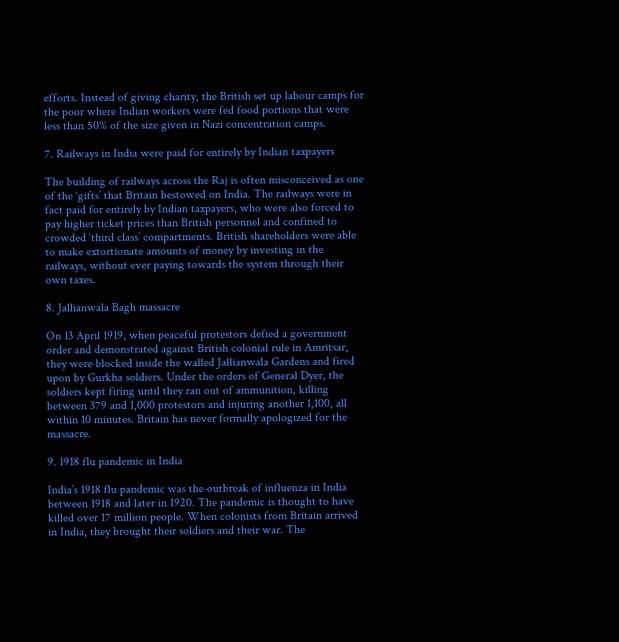efforts. Instead of giving charity, the British set up labour camps for the poor where Indian workers were fed food portions that were less than 50% of the size given in Nazi concentration camps.

7. Railways in India were paid for entirely by Indian taxpayers

The building of railways across the Raj is often misconceived as one of the ‘gifts’ that Britain bestowed on India. The railways were in fact paid for entirely by Indian taxpayers, who were also forced to pay higher ticket prices than British personnel and confined to crowded ‘third class’ compartments. British shareholders were able to make extortionate amounts of money by investing in the railways, without ever paying towards the system through their own taxes.

8. Jallianwala Bagh massacre

On 13 April 1919, when peaceful protestors defied a government order and demonstrated against British colonial rule in Amritsar, they were blocked inside the walled Jallianwala Gardens and fired upon by Gurkha soldiers. Under the orders of General Dyer, the soldiers kept firing until they ran out of ammunition, killing between 379 and 1,000 protestors and injuring another 1,100, all within 10 minutes. Britain has never formally apologized for the massacre.

9. 1918 flu pandemic in India

India’s 1918 flu pandemic was the outbreak of influenza in India between 1918 and later in 1920. The pandemic is thought to have killed over 17 million people. When colonists from Britain arrived in India, they brought their soldiers and their war. The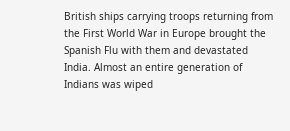British ships carrying troops returning from the First World War in Europe brought the Spanish Flu with them and devastated India. Almost an entire generation of Indians was wiped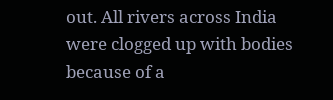out. All rivers across India were clogged up with bodies because of a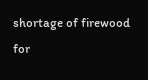shortage of firewood for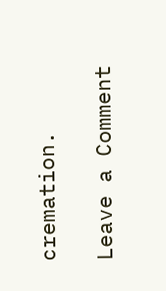cremation.

Leave a Comment